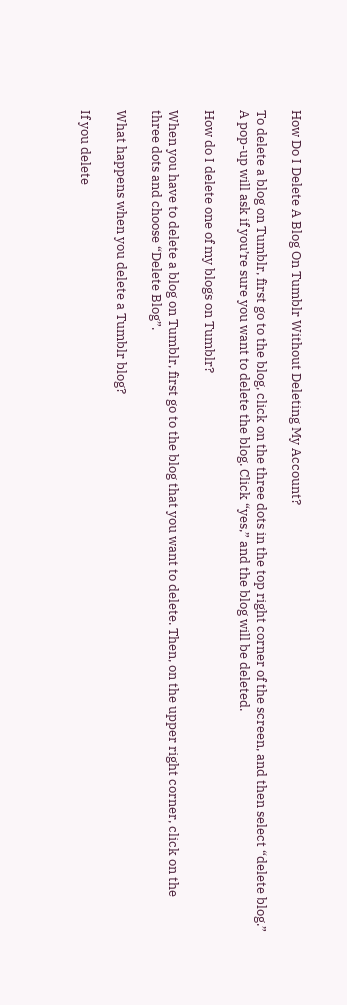How Do I Delete A Blog On Tumblr Without Deleting My Account?

To delete a blog on Tumblr, first go to the blog, click on the three dots in the top right corner of the screen, and then select “delete blog.” A pop-up will ask if you’re sure you want to delete the blog. Click “yes,” and the blog will be deleted.

How do I delete one of my blogs on Tumblr?

When you have to delete a blog on Tumblr, first go to the blog that you want to delete. Then, on the upper right corner, click on the three dots and choose “Delete Blog”.

What happens when you delete a Tumblr blog?

If you delete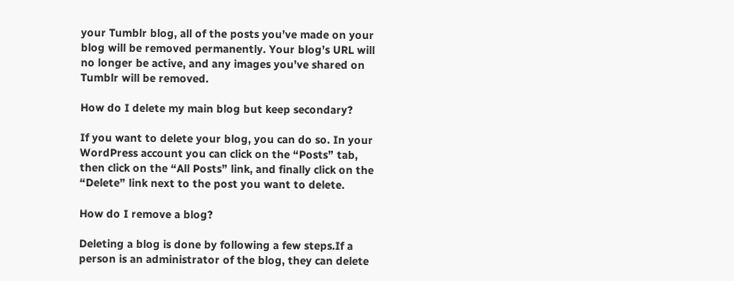your Tumblr blog, all of the posts you’ve made on your blog will be removed permanently. Your blog’s URL will no longer be active, and any images you’ve shared on Tumblr will be removed.

How do I delete my main blog but keep secondary?

If you want to delete your blog, you can do so. In your WordPress account you can click on the “Posts” tab, then click on the “All Posts” link, and finally click on the “Delete” link next to the post you want to delete.

How do I remove a blog?

Deleting a blog is done by following a few steps.If a person is an administrator of the blog, they can delete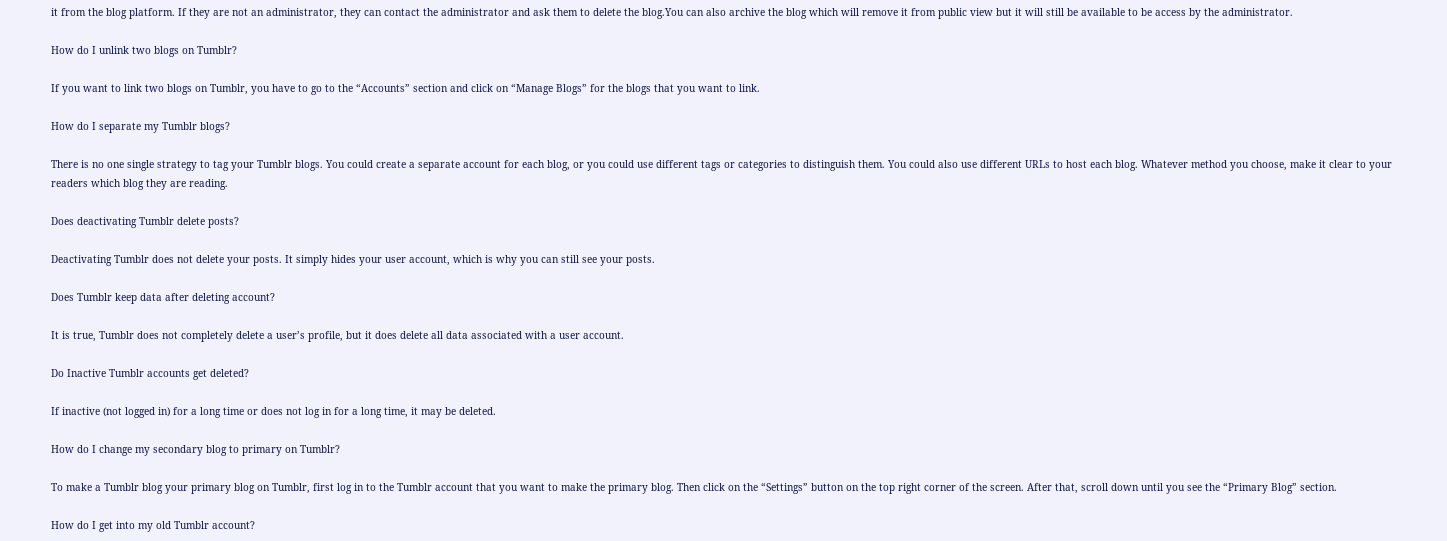it from the blog platform. If they are not an administrator, they can contact the administrator and ask them to delete the blog.You can also archive the blog which will remove it from public view but it will still be available to be access by the administrator.

How do I unlink two blogs on Tumblr?

If you want to link two blogs on Tumblr, you have to go to the “Accounts” section and click on “Manage Blogs” for the blogs that you want to link.

How do I separate my Tumblr blogs?

There is no one single strategy to tag your Tumblr blogs. You could create a separate account for each blog, or you could use different tags or categories to distinguish them. You could also use different URLs to host each blog. Whatever method you choose, make it clear to your readers which blog they are reading.

Does deactivating Tumblr delete posts?

Deactivating Tumblr does not delete your posts. It simply hides your user account, which is why you can still see your posts.

Does Tumblr keep data after deleting account?

It is true, Tumblr does not completely delete a user’s profile, but it does delete all data associated with a user account.

Do Inactive Tumblr accounts get deleted?

If inactive (not logged in) for a long time or does not log in for a long time, it may be deleted.

How do I change my secondary blog to primary on Tumblr?

To make a Tumblr blog your primary blog on Tumblr, first log in to the Tumblr account that you want to make the primary blog. Then click on the “Settings” button on the top right corner of the screen. After that, scroll down until you see the “Primary Blog” section.

How do I get into my old Tumblr account?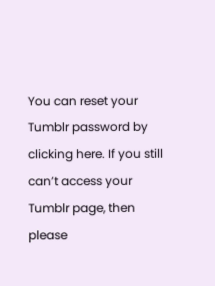You can reset your Tumblr password by clicking here. If you still can’t access your Tumblr page, then please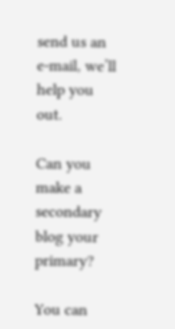send us an e-mail, we’ll help you out.

Can you make a secondary blog your primary?

You can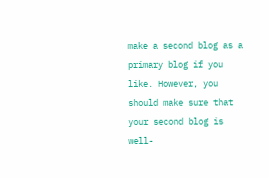make a second blog as a primary blog if you like. However, you should make sure that your second blog is well-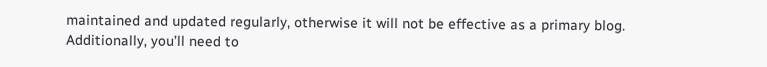maintained and updated regularly, otherwise it will not be effective as a primary blog. Additionally, you’ll need to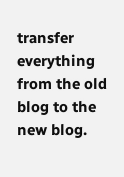transfer everything from the old blog to the new blog.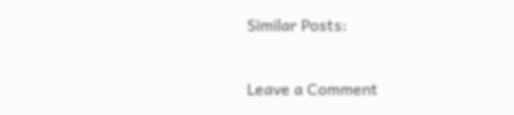Similar Posts:

Leave a Comment